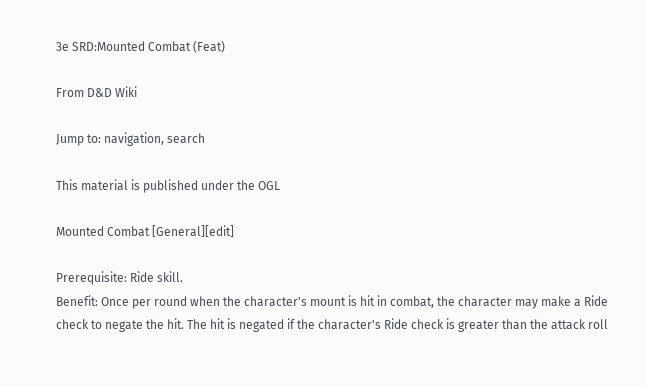3e SRD:Mounted Combat (Feat)

From D&D Wiki

Jump to: navigation, search

This material is published under the OGL

Mounted Combat [General][edit]

Prerequisite: Ride skill.
Benefit: Once per round when the character's mount is hit in combat, the character may make a Ride check to negate the hit. The hit is negated if the character's Ride check is greater than the attack roll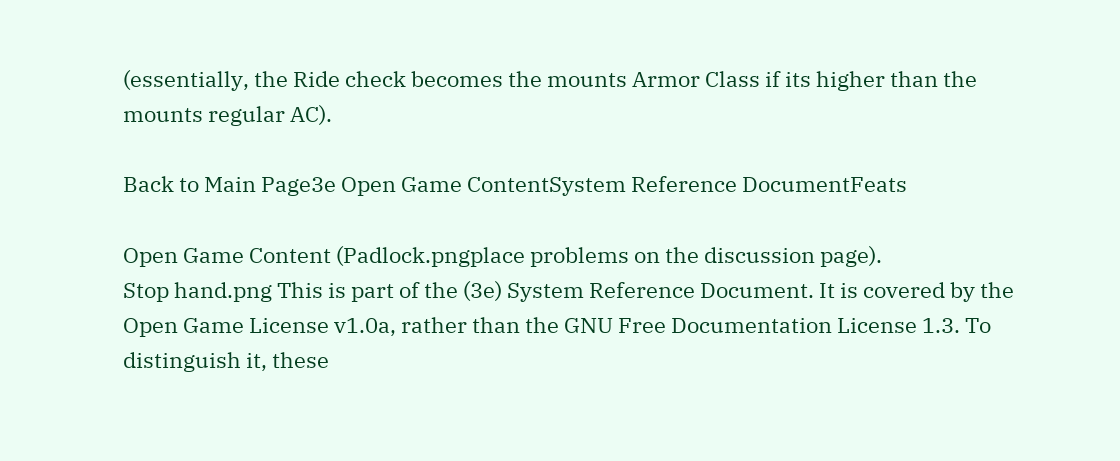(essentially, the Ride check becomes the mounts Armor Class if its higher than the mounts regular AC).

Back to Main Page3e Open Game ContentSystem Reference DocumentFeats

Open Game Content (Padlock.pngplace problems on the discussion page).
Stop hand.png This is part of the (3e) System Reference Document. It is covered by the Open Game License v1.0a, rather than the GNU Free Documentation License 1.3. To distinguish it, these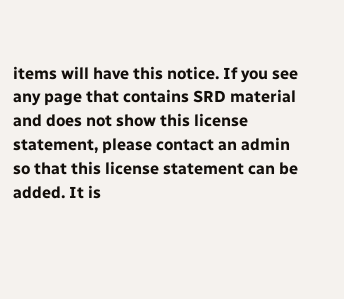items will have this notice. If you see any page that contains SRD material and does not show this license statement, please contact an admin so that this license statement can be added. It is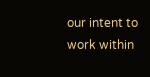our intent to work within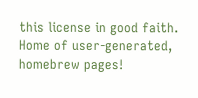this license in good faith.
Home of user-generated,
homebrew pages!